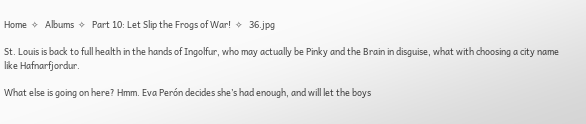Home  ✧   Albums  ✧   Part 10: Let Slip the Frogs of War!  ✧   36.jpg

St. Louis is back to full health in the hands of Ingolfur, who may actually be Pinky and the Brain in disguise, what with choosing a city name like Hafnarfjordur.

What else is going on here? Hmm. Eva Perón decides she’s had enough, and will let the boys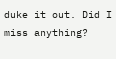duke it out. Did I miss anything?